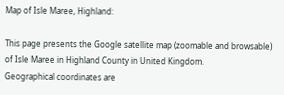Map of Isle Maree, Highland:

This page presents the Google satellite map (zoomable and browsable) of Isle Maree in Highland County in United Kingdom.
Geographical coordinates are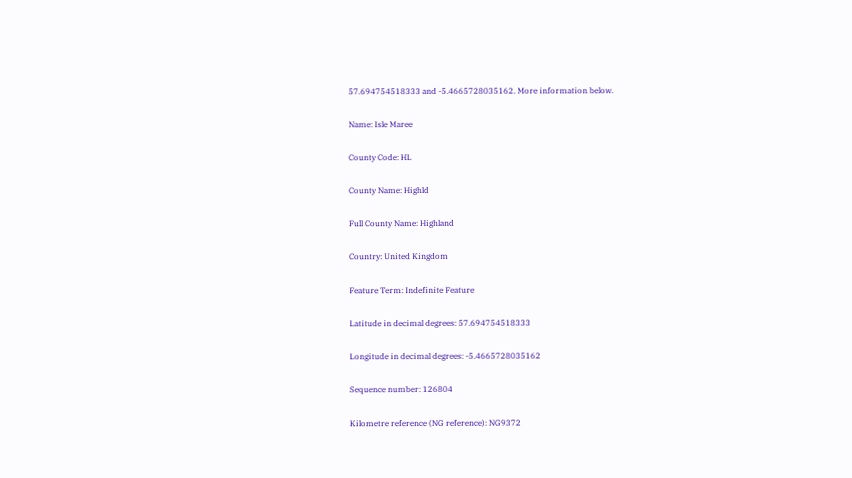57.694754518333 and -5.4665728035162. More information below.

Name: Isle Maree

County Code: HL

County Name: Highld

Full County Name: Highland

Country: United Kingdom

Feature Term: Indefinite Feature

Latitude in decimal degrees: 57.694754518333

Longitude in decimal degrees: -5.4665728035162

Sequence number: 126804

Kilometre reference (NG reference): NG9372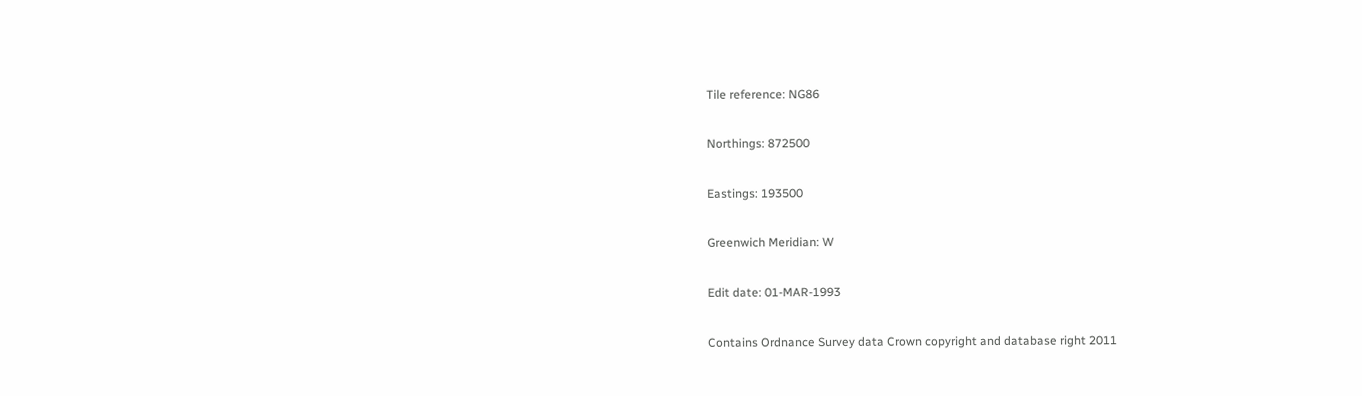Tile reference: NG86

Northings: 872500

Eastings: 193500

Greenwich Meridian: W

Edit date: 01-MAR-1993

Contains Ordnance Survey data Crown copyright and database right 2011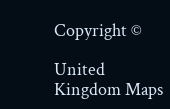Copyright ©

United Kingdom Maps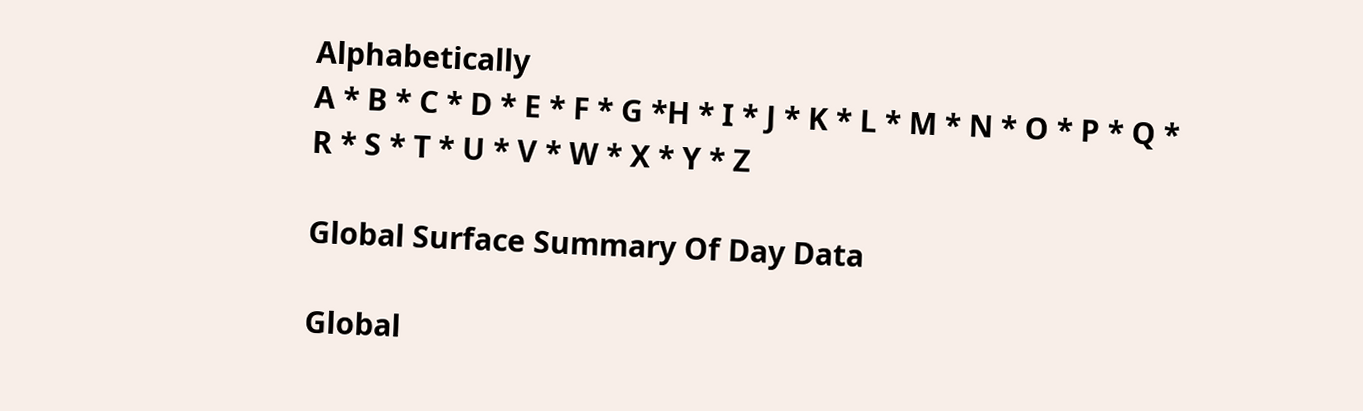Alphabetically
A * B * C * D * E * F * G *H * I * J * K * L * M * N * O * P * Q * R * S * T * U * V * W * X * Y * Z

Global Surface Summary Of Day Data

Global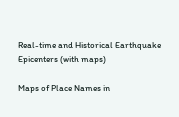Real-time and Historical Earthquake Epicenters (with maps)

Maps of Place Names in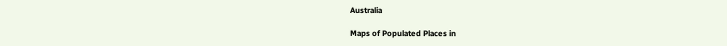Australia

Maps of Populated Places in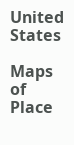United States

Maps of Place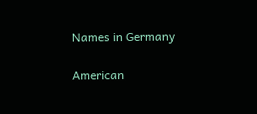Names in Germany

American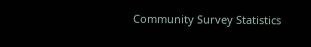Community Survey Statistics